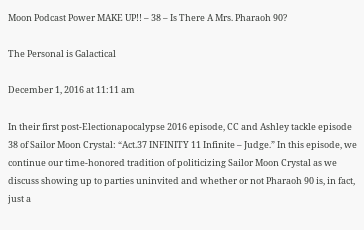Moon Podcast Power MAKE UP!! – 38 – Is There A Mrs. Pharaoh 90?

The Personal is Galactical

December 1, 2016 at 11:11 am

In their first post-Electionapocalypse 2016 episode, CC and Ashley tackle episode 38 of Sailor Moon Crystal: “Act.37 INFINITY 11 Infinite – Judge.” In this episode, we continue our time-honored tradition of politicizing Sailor Moon Crystal as we discuss showing up to parties uninvited and whether or not Pharaoh 90 is, in fact, just a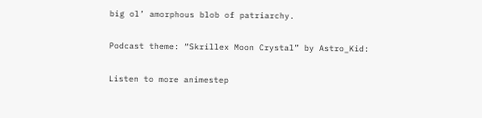big ol’ amorphous blob of patriarchy.

Podcast theme: “Skrillex Moon Crystal” by Astro_Kid:

Listen to more animestep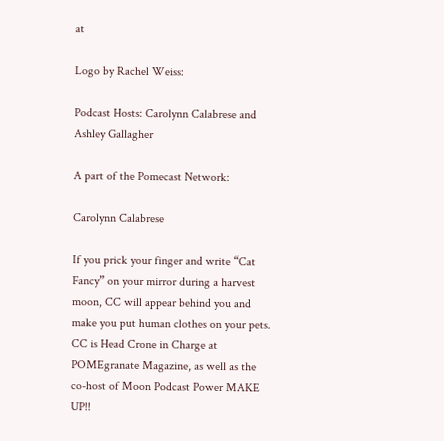at

Logo by Rachel Weiss:

Podcast Hosts: Carolynn Calabrese and Ashley Gallagher

A part of the Pomecast Network:

Carolynn Calabrese

If you prick your finger and write “Cat Fancy” on your mirror during a harvest moon, CC will appear behind you and make you put human clothes on your pets. CC is Head Crone in Charge at POMEgranate Magazine, as well as the co-host of Moon Podcast Power MAKE UP!!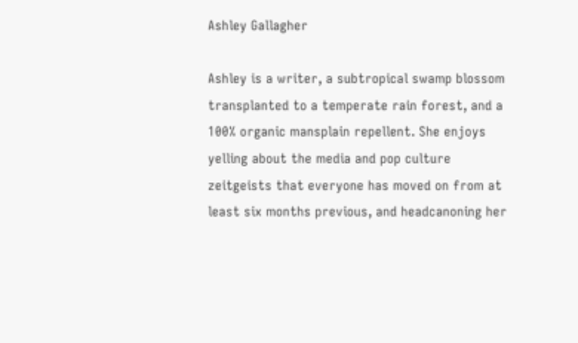Ashley Gallagher

Ashley is a writer, a subtropical swamp blossom transplanted to a temperate rain forest, and a 100% organic mansplain repellent. She enjoys yelling about the media and pop culture zeitgeists that everyone has moved on from at least six months previous, and headcanoning her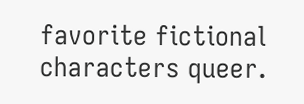favorite fictional characters queer.